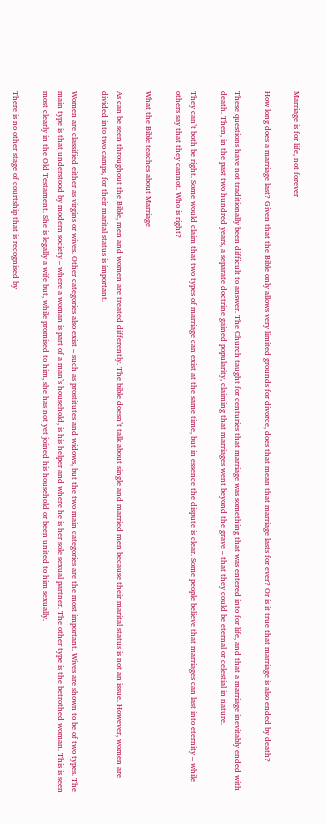Marriage is for life, not forever

How long does a marriage last? Given that the Bible only allows very limited grounds for divorce, does that mean that marriage lasts for ever? Or is it true that marriage is also ended by death?

These questions have not traditionally been difficult to answer. The Church taught for centuries that marriage was something that was entered into for life, and that a marriage inevitably ended with death. Then, in the past two hundred years, a separate doctrine gained popularity, claiming that marriages went beyond the grave – that they could be eternal or celestial in nature.

They can’t both be right. Some would claim that two types of marriage can exist at the same time, but in essence the dispute is clear. Some people believe that marriages can last into eternity – while others say that they cannot. Who is right?

What the Bible teaches about Marriage

As can be seen throughout the Bible, men and women are treated differently. The bible doesn’t talk about single and married men because their marital status is not an issue. However, women are divided into two camps, for their marital status is important.

Women are classified either as virgins or wives. Other categories also exist – such as prostitutes and widows, but the two main categories are the most important. Wives are shown to be of two types. The main type is that understood by modern society – where a woman is part of a man’s household, is his helper and where he is her sole sexual partner. The other type is the betrothed woman. This is seen most clearly in the Old Testament. She is legally a wife but, while promised to him, she has not yet joined his household or been united to him sexually.

There is no other stage of courtship that is recognised by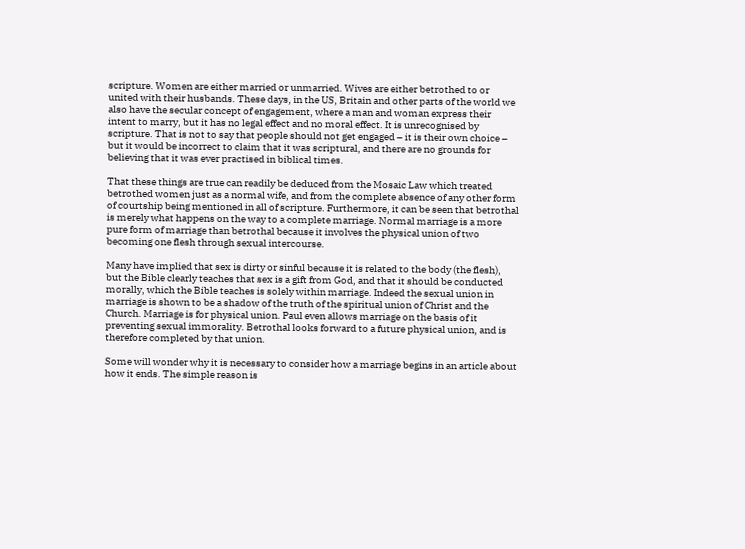scripture. Women are either married or unmarried. Wives are either betrothed to or united with their husbands. These days, in the US, Britain and other parts of the world we also have the secular concept of engagement, where a man and woman express their intent to marry, but it has no legal effect and no moral effect. It is unrecognised by scripture. That is not to say that people should not get engaged – it is their own choice – but it would be incorrect to claim that it was scriptural, and there are no grounds for believing that it was ever practised in biblical times.

That these things are true can readily be deduced from the Mosaic Law which treated betrothed women just as a normal wife, and from the complete absence of any other form of courtship being mentioned in all of scripture. Furthermore, it can be seen that betrothal is merely what happens on the way to a complete marriage. Normal marriage is a more pure form of marriage than betrothal because it involves the physical union of two becoming one flesh through sexual intercourse.

Many have implied that sex is dirty or sinful because it is related to the body (the flesh), but the Bible clearly teaches that sex is a gift from God, and that it should be conducted morally, which the Bible teaches is solely within marriage. Indeed the sexual union in marriage is shown to be a shadow of the truth of the spiritual union of Christ and the Church. Marriage is for physical union. Paul even allows marriage on the basis of it preventing sexual immorality. Betrothal looks forward to a future physical union, and is therefore completed by that union.

Some will wonder why it is necessary to consider how a marriage begins in an article about how it ends. The simple reason is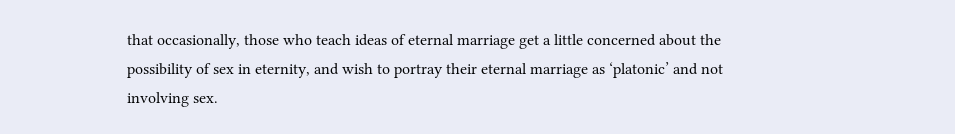that occasionally, those who teach ideas of eternal marriage get a little concerned about the possibility of sex in eternity, and wish to portray their eternal marriage as ‘platonic’ and not involving sex.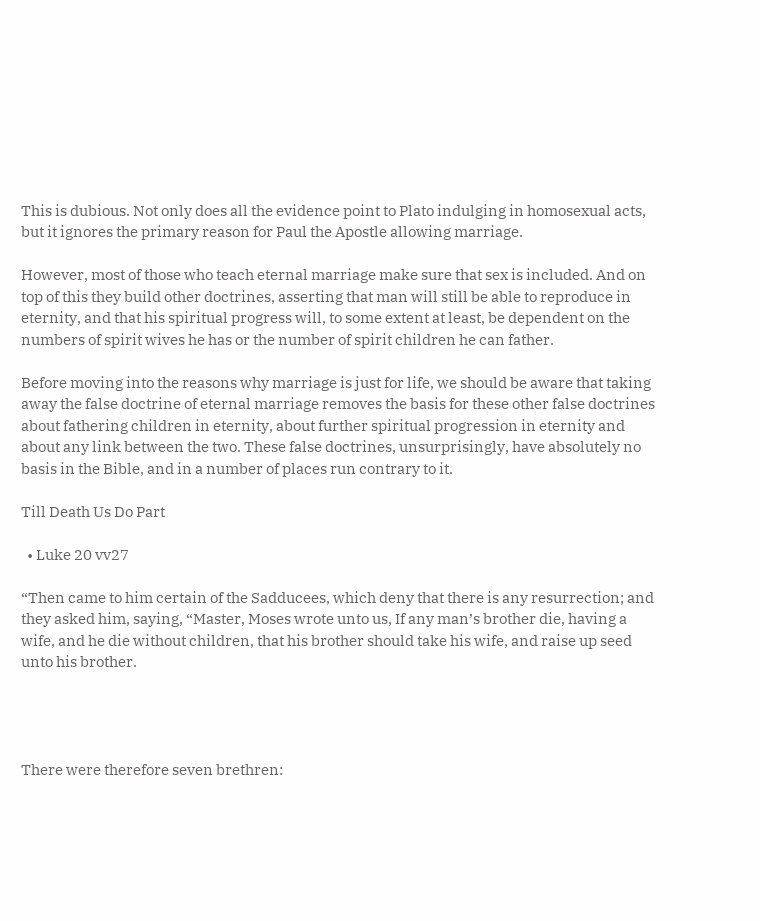This is dubious. Not only does all the evidence point to Plato indulging in homosexual acts, but it ignores the primary reason for Paul the Apostle allowing marriage.

However, most of those who teach eternal marriage make sure that sex is included. And on top of this they build other doctrines, asserting that man will still be able to reproduce in eternity, and that his spiritual progress will, to some extent at least, be dependent on the numbers of spirit wives he has or the number of spirit children he can father.

Before moving into the reasons why marriage is just for life, we should be aware that taking away the false doctrine of eternal marriage removes the basis for these other false doctrines about fathering children in eternity, about further spiritual progression in eternity and about any link between the two. These false doctrines, unsurprisingly, have absolutely no basis in the Bible, and in a number of places run contrary to it.

Till Death Us Do Part

  • Luke 20 vv27

“Then came to him certain of the Sadducees, which deny that there is any resurrection; and they asked him, saying, “Master, Moses wrote unto us, If any man’s brother die, having a wife, and he die without children, that his brother should take his wife, and raise up seed unto his brother.




There were therefore seven brethren: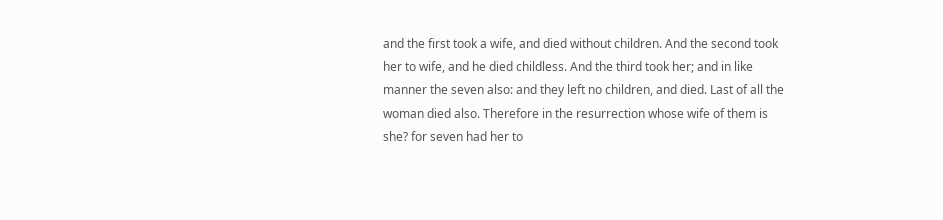and the first took a wife, and died without children. And the second took her to wife, and he died childless. And the third took her; and in like manner the seven also: and they left no children, and died. Last of all the woman died also. Therefore in the resurrection whose wife of them is she? for seven had her to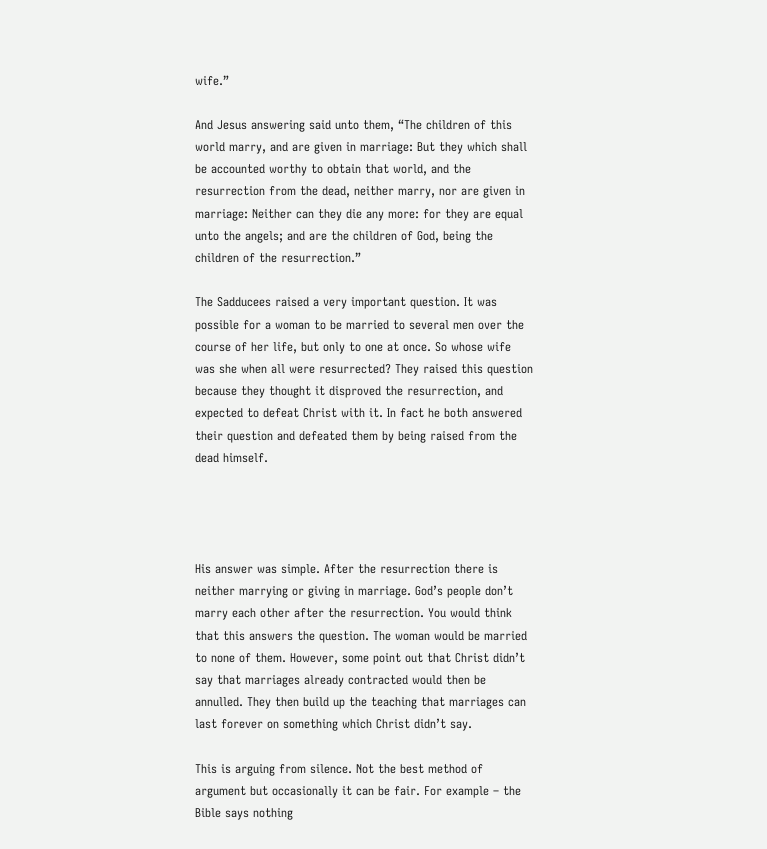wife.”

And Jesus answering said unto them, “The children of this world marry, and are given in marriage: But they which shall be accounted worthy to obtain that world, and the resurrection from the dead, neither marry, nor are given in marriage: Neither can they die any more: for they are equal unto the angels; and are the children of God, being the children of the resurrection.”

The Sadducees raised a very important question. It was possible for a woman to be married to several men over the course of her life, but only to one at once. So whose wife was she when all were resurrected? They raised this question because they thought it disproved the resurrection, and expected to defeat Christ with it. In fact he both answered their question and defeated them by being raised from the dead himself.




His answer was simple. After the resurrection there is neither marrying or giving in marriage. God’s people don’t marry each other after the resurrection. You would think that this answers the question. The woman would be married to none of them. However, some point out that Christ didn’t say that marriages already contracted would then be annulled. They then build up the teaching that marriages can last forever on something which Christ didn’t say.

This is arguing from silence. Not the best method of argument but occasionally it can be fair. For example – the Bible says nothing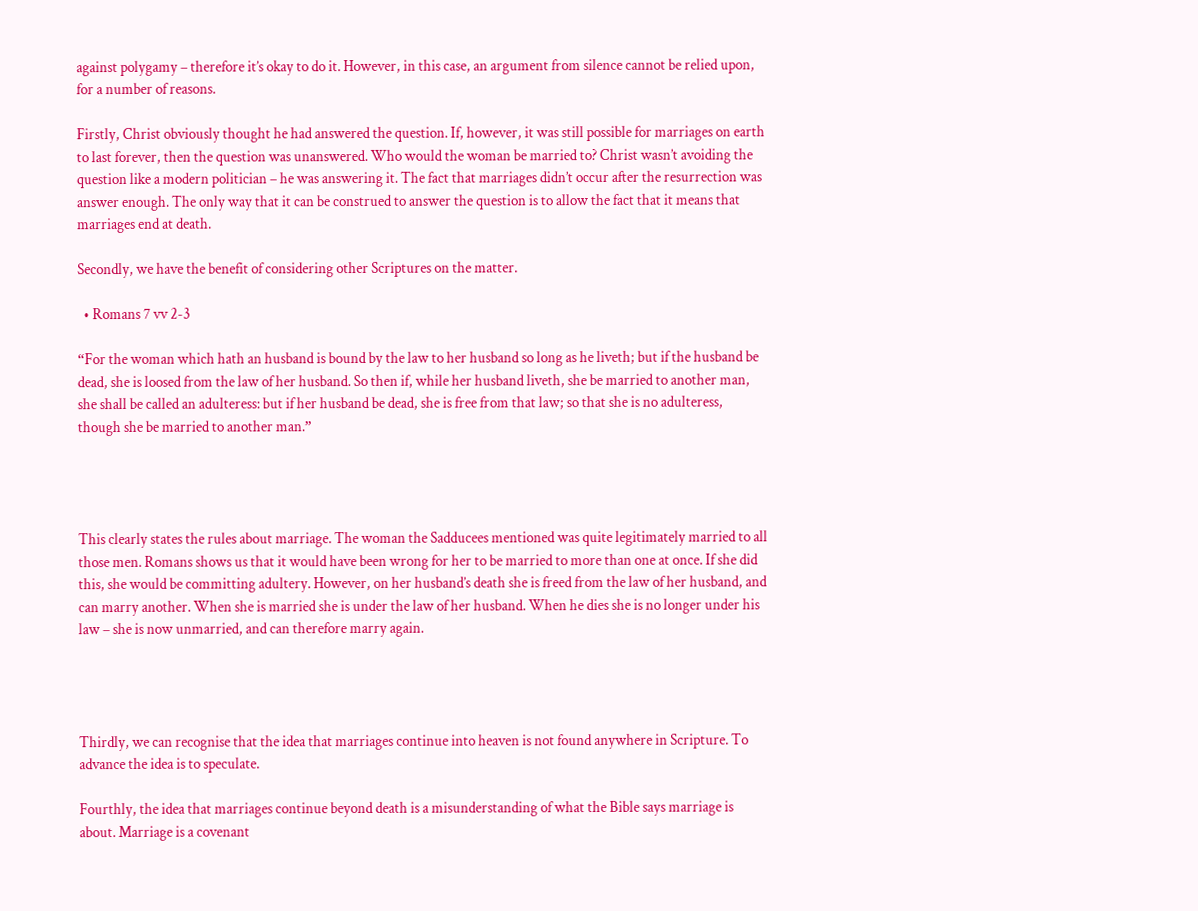against polygamy – therefore it’s okay to do it. However, in this case, an argument from silence cannot be relied upon, for a number of reasons.

Firstly, Christ obviously thought he had answered the question. If, however, it was still possible for marriages on earth to last forever, then the question was unanswered. Who would the woman be married to? Christ wasn’t avoiding the question like a modern politician – he was answering it. The fact that marriages didn’t occur after the resurrection was answer enough. The only way that it can be construed to answer the question is to allow the fact that it means that marriages end at death.

Secondly, we have the benefit of considering other Scriptures on the matter.

  • Romans 7 vv 2-3

“For the woman which hath an husband is bound by the law to her husband so long as he liveth; but if the husband be dead, she is loosed from the law of her husband. So then if, while her husband liveth, she be married to another man, she shall be called an adulteress: but if her husband be dead, she is free from that law; so that she is no adulteress, though she be married to another man.”




This clearly states the rules about marriage. The woman the Sadducees mentioned was quite legitimately married to all those men. Romans shows us that it would have been wrong for her to be married to more than one at once. If she did this, she would be committing adultery. However, on her husband’s death she is freed from the law of her husband, and can marry another. When she is married she is under the law of her husband. When he dies she is no longer under his law – she is now unmarried, and can therefore marry again.




Thirdly, we can recognise that the idea that marriages continue into heaven is not found anywhere in Scripture. To advance the idea is to speculate.

Fourthly, the idea that marriages continue beyond death is a misunderstanding of what the Bible says marriage is about. Marriage is a covenant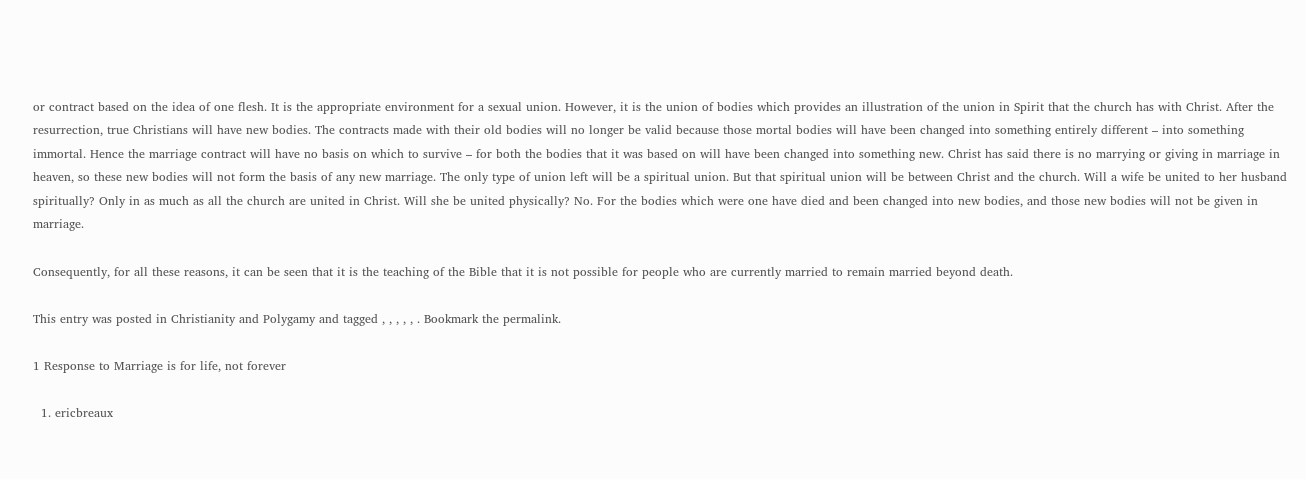or contract based on the idea of one flesh. It is the appropriate environment for a sexual union. However, it is the union of bodies which provides an illustration of the union in Spirit that the church has with Christ. After the resurrection, true Christians will have new bodies. The contracts made with their old bodies will no longer be valid because those mortal bodies will have been changed into something entirely different – into something immortal. Hence the marriage contract will have no basis on which to survive – for both the bodies that it was based on will have been changed into something new. Christ has said there is no marrying or giving in marriage in heaven, so these new bodies will not form the basis of any new marriage. The only type of union left will be a spiritual union. But that spiritual union will be between Christ and the church. Will a wife be united to her husband spiritually? Only in as much as all the church are united in Christ. Will she be united physically? No. For the bodies which were one have died and been changed into new bodies, and those new bodies will not be given in marriage.

Consequently, for all these reasons, it can be seen that it is the teaching of the Bible that it is not possible for people who are currently married to remain married beyond death.

This entry was posted in Christianity and Polygamy and tagged , , , , , . Bookmark the permalink.

1 Response to Marriage is for life, not forever

  1. ericbreaux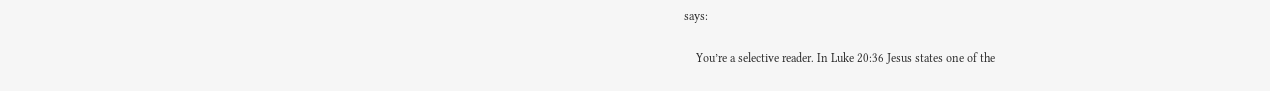says:

    You’re a selective reader. In Luke 20:36 Jesus states one of the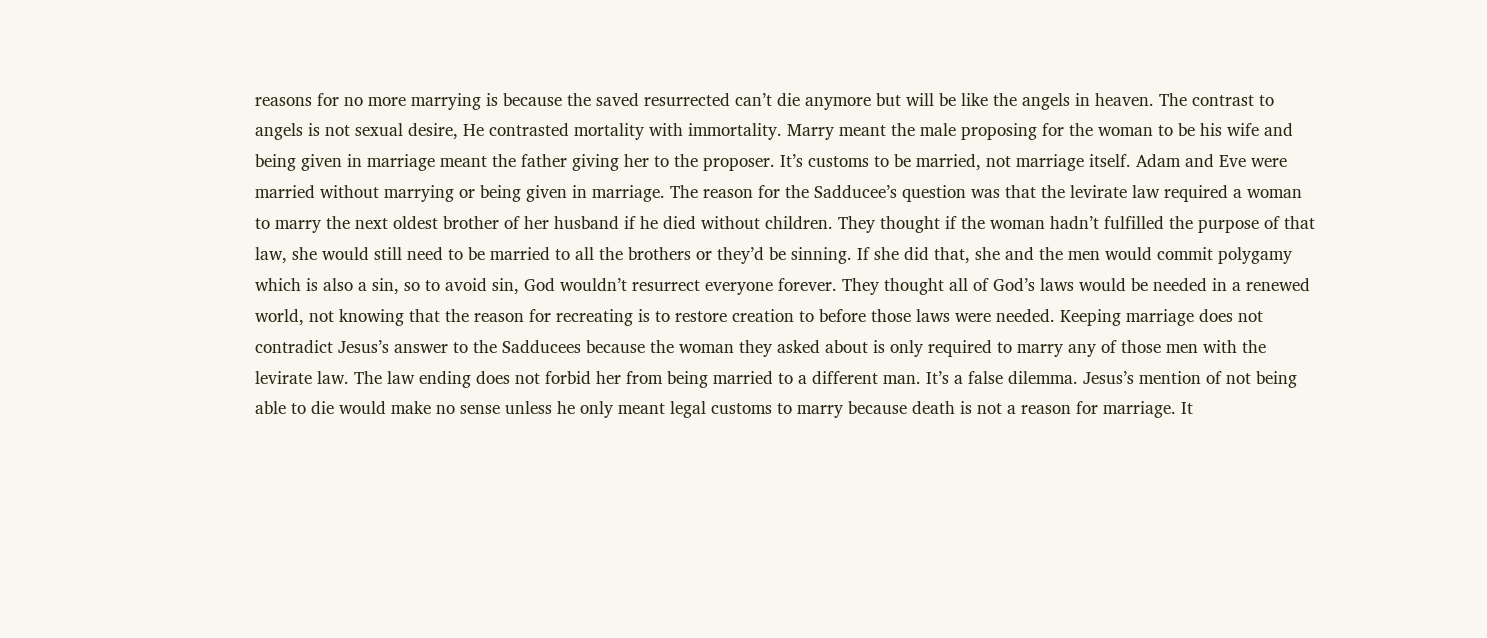reasons for no more marrying is because the saved resurrected can’t die anymore but will be like the angels in heaven. The contrast to angels is not sexual desire, He contrasted mortality with immortality. Marry meant the male proposing for the woman to be his wife and being given in marriage meant the father giving her to the proposer. It’s customs to be married, not marriage itself. Adam and Eve were married without marrying or being given in marriage. The reason for the Sadducee’s question was that the levirate law required a woman to marry the next oldest brother of her husband if he died without children. They thought if the woman hadn’t fulfilled the purpose of that law, she would still need to be married to all the brothers or they’d be sinning. If she did that, she and the men would commit polygamy which is also a sin, so to avoid sin, God wouldn’t resurrect everyone forever. They thought all of God’s laws would be needed in a renewed world, not knowing that the reason for recreating is to restore creation to before those laws were needed. Keeping marriage does not contradict Jesus’s answer to the Sadducees because the woman they asked about is only required to marry any of those men with the levirate law. The law ending does not forbid her from being married to a different man. It’s a false dilemma. Jesus’s mention of not being able to die would make no sense unless he only meant legal customs to marry because death is not a reason for marriage. It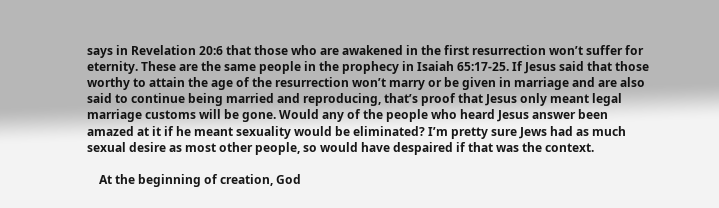says in Revelation 20:6 that those who are awakened in the first resurrection won’t suffer for eternity. These are the same people in the prophecy in Isaiah 65:17-25. If Jesus said that those worthy to attain the age of the resurrection won’t marry or be given in marriage and are also said to continue being married and reproducing, that’s proof that Jesus only meant legal marriage customs will be gone. Would any of the people who heard Jesus answer been amazed at it if he meant sexuality would be eliminated? I’m pretty sure Jews had as much sexual desire as most other people, so would have despaired if that was the context.

    At the beginning of creation, God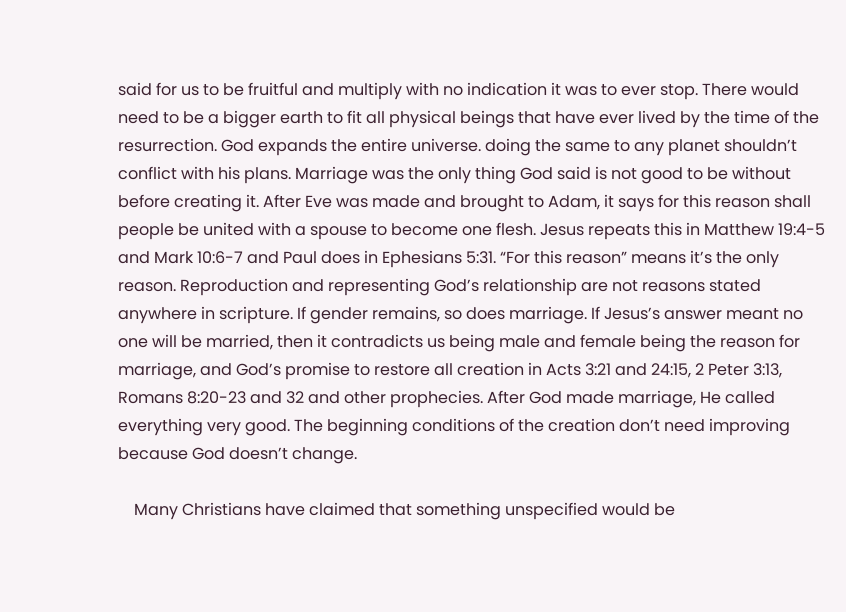said for us to be fruitful and multiply with no indication it was to ever stop. There would need to be a bigger earth to fit all physical beings that have ever lived by the time of the resurrection. God expands the entire universe. doing the same to any planet shouldn’t conflict with his plans. Marriage was the only thing God said is not good to be without before creating it. After Eve was made and brought to Adam, it says for this reason shall people be united with a spouse to become one flesh. Jesus repeats this in Matthew 19:4-5 and Mark 10:6-7 and Paul does in Ephesians 5:31. “For this reason” means it’s the only reason. Reproduction and representing God’s relationship are not reasons stated anywhere in scripture. If gender remains, so does marriage. If Jesus’s answer meant no one will be married, then it contradicts us being male and female being the reason for marriage, and God’s promise to restore all creation in Acts 3:21 and 24:15, 2 Peter 3:13, Romans 8:20-23 and 32 and other prophecies. After God made marriage, He called everything very good. The beginning conditions of the creation don’t need improving because God doesn’t change.

    Many Christians have claimed that something unspecified would be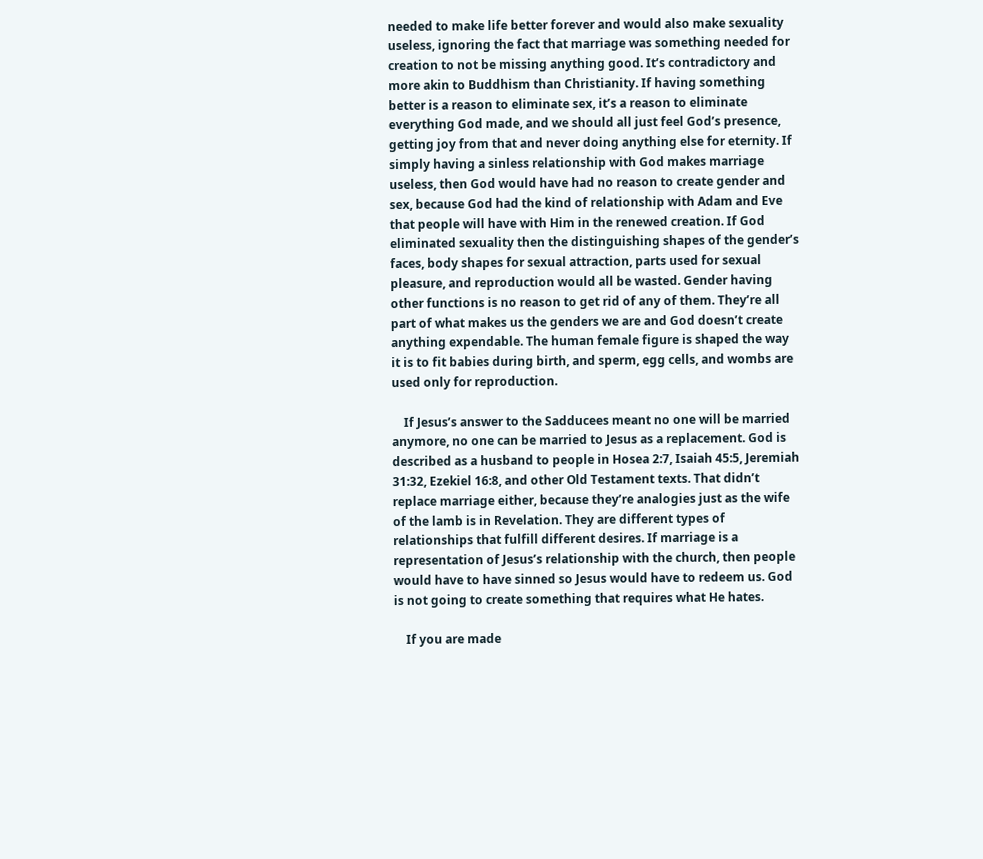needed to make life better forever and would also make sexuality useless, ignoring the fact that marriage was something needed for creation to not be missing anything good. It’s contradictory and more akin to Buddhism than Christianity. If having something better is a reason to eliminate sex, it’s a reason to eliminate everything God made, and we should all just feel God’s presence, getting joy from that and never doing anything else for eternity. If simply having a sinless relationship with God makes marriage useless, then God would have had no reason to create gender and sex, because God had the kind of relationship with Adam and Eve that people will have with Him in the renewed creation. If God eliminated sexuality then the distinguishing shapes of the gender’s faces, body shapes for sexual attraction, parts used for sexual pleasure, and reproduction would all be wasted. Gender having other functions is no reason to get rid of any of them. They’re all part of what makes us the genders we are and God doesn’t create anything expendable. The human female figure is shaped the way it is to fit babies during birth, and sperm, egg cells, and wombs are used only for reproduction.

    If Jesus’s answer to the Sadducees meant no one will be married anymore, no one can be married to Jesus as a replacement. God is described as a husband to people in Hosea 2:7, Isaiah 45:5, Jeremiah 31:32, Ezekiel 16:8, and other Old Testament texts. That didn’t replace marriage either, because they’re analogies just as the wife of the lamb is in Revelation. They are different types of relationships that fulfill different desires. If marriage is a representation of Jesus’s relationship with the church, then people would have to have sinned so Jesus would have to redeem us. God is not going to create something that requires what He hates.

    If you are made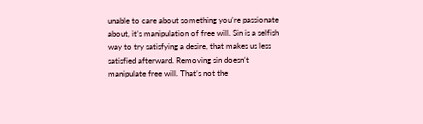unable to care about something you’re passionate about, it’s manipulation of free will. Sin is a selfish way to try satisfying a desire, that makes us less satisfied afterward. Removing sin doesn’t manipulate free will. That’s not the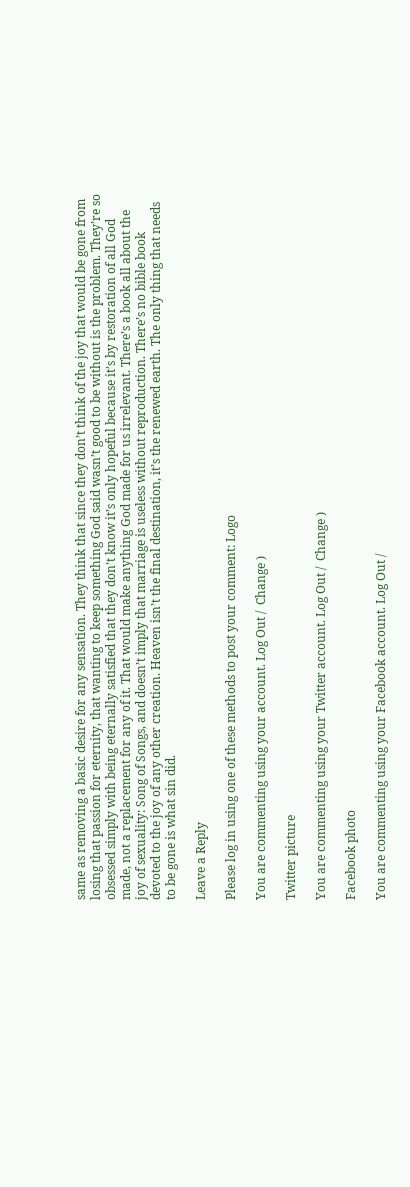same as removing a basic desire for any sensation. They think that since they don’t think of the joy that would be gone from losing that passion for eternity, that wanting to keep something God said wasn’t good to be without is the problem. They’re so obsessed simply with being eternally satisfied that they don’t know it’s only hopeful because it’s by restoration of all God made, not a replacement for any of it. That would make anything God made for us irrelevant. There’s a book all about the joy of sexuality: Song of Songs, and doesn’t imply that marriage is useless without reproduction. There’s no bible book devoted to the joy of any other creation. Heaven isn’t the final destination, it’s the renewed earth. The only thing that needs to be gone is what sin did.

Leave a Reply

Please log in using one of these methods to post your comment: Logo

You are commenting using your account. Log Out /  Change )

Twitter picture

You are commenting using your Twitter account. Log Out /  Change )

Facebook photo

You are commenting using your Facebook account. Log Out /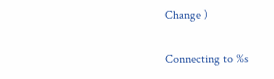Change )

Connecting to %s